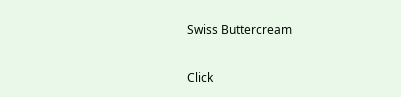Swiss Buttercream

Click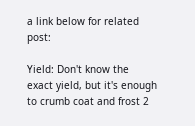a link below for related post:

Yield: Don't know the exact yield, but it's enough to crumb coat and frost 2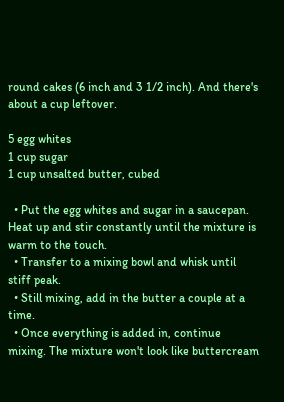round cakes (6 inch and 3 1/2 inch). And there's about a cup leftover.

5 egg whites
1 cup sugar
1 cup unsalted butter, cubed

  • Put the egg whites and sugar in a saucepan. Heat up and stir constantly until the mixture is warm to the touch.
  • Transfer to a mixing bowl and whisk until stiff peak.
  • Still mixing, add in the butter a couple at a time.
  • Once everything is added in, continue mixing. The mixture won't look like buttercream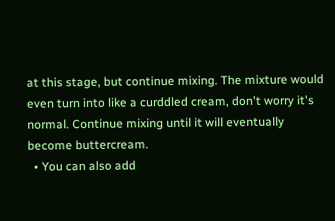at this stage, but continue mixing. The mixture would even turn into like a curddled cream, don't worry it's normal. Continue mixing until it will eventually become buttercream.
  • You can also add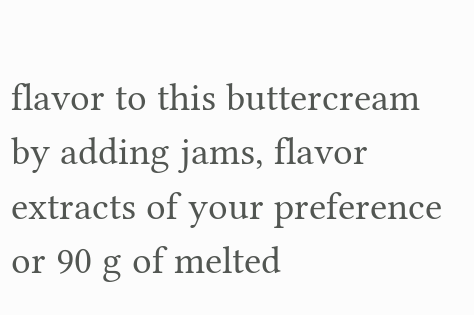flavor to this buttercream by adding jams, flavor extracts of your preference or 90 g of melted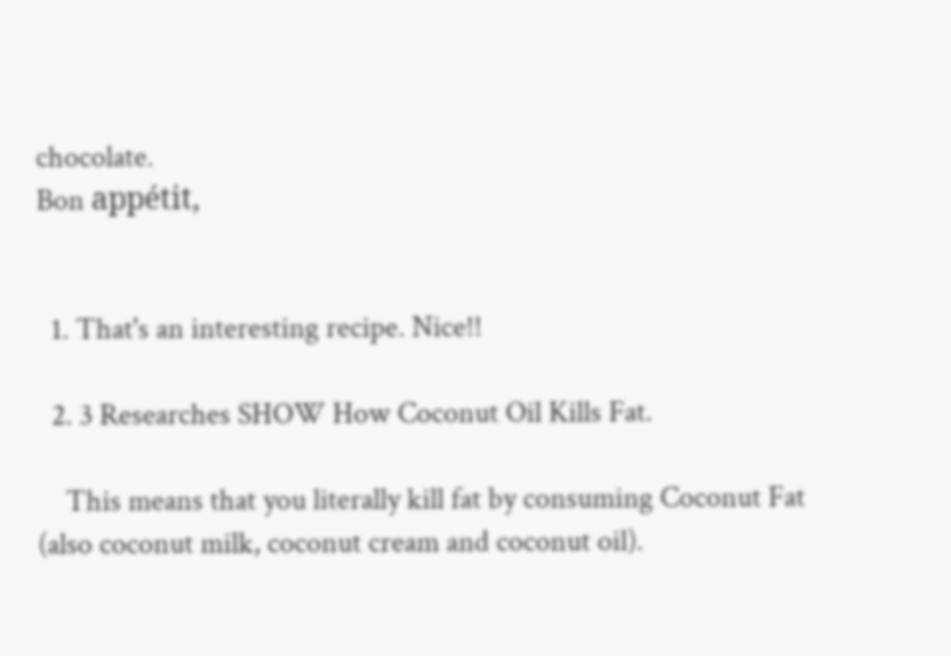chocolate.
Bon appétit,


  1. That's an interesting recipe. Nice!!

  2. 3 Researches SHOW How Coconut Oil Kills Fat.

    This means that you literally kill fat by consuming Coconut Fat (also coconut milk, coconut cream and coconut oil).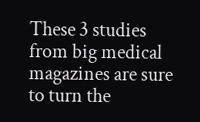These 3 studies from big medical magazines are sure to turn the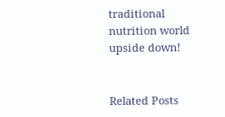traditional nutrition world upside down!


Related Posts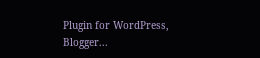Plugin for WordPress, Blogger...